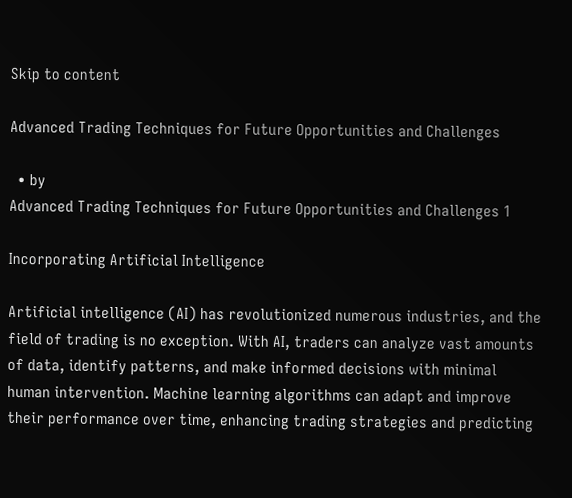Skip to content

Advanced Trading Techniques for Future Opportunities and Challenges

  • by
Advanced Trading Techniques for Future Opportunities and Challenges 1

Incorporating Artificial Intelligence

Artificial intelligence (AI) has revolutionized numerous industries, and the field of trading is no exception. With AI, traders can analyze vast amounts of data, identify patterns, and make informed decisions with minimal human intervention. Machine learning algorithms can adapt and improve their performance over time, enhancing trading strategies and predicting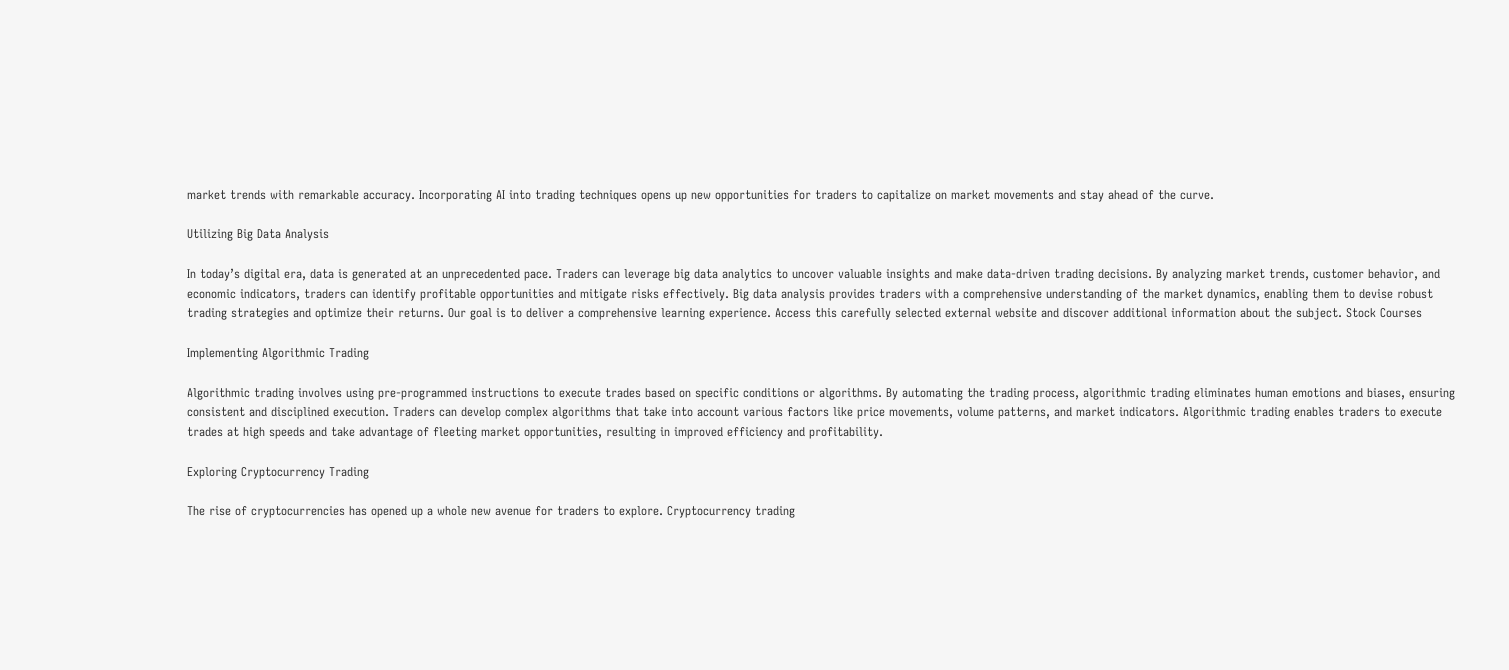market trends with remarkable accuracy. Incorporating AI into trading techniques opens up new opportunities for traders to capitalize on market movements and stay ahead of the curve.

Utilizing Big Data Analysis

In today’s digital era, data is generated at an unprecedented pace. Traders can leverage big data analytics to uncover valuable insights and make data-driven trading decisions. By analyzing market trends, customer behavior, and economic indicators, traders can identify profitable opportunities and mitigate risks effectively. Big data analysis provides traders with a comprehensive understanding of the market dynamics, enabling them to devise robust trading strategies and optimize their returns. Our goal is to deliver a comprehensive learning experience. Access this carefully selected external website and discover additional information about the subject. Stock Courses

Implementing Algorithmic Trading

Algorithmic trading involves using pre-programmed instructions to execute trades based on specific conditions or algorithms. By automating the trading process, algorithmic trading eliminates human emotions and biases, ensuring consistent and disciplined execution. Traders can develop complex algorithms that take into account various factors like price movements, volume patterns, and market indicators. Algorithmic trading enables traders to execute trades at high speeds and take advantage of fleeting market opportunities, resulting in improved efficiency and profitability.

Exploring Cryptocurrency Trading

The rise of cryptocurrencies has opened up a whole new avenue for traders to explore. Cryptocurrency trading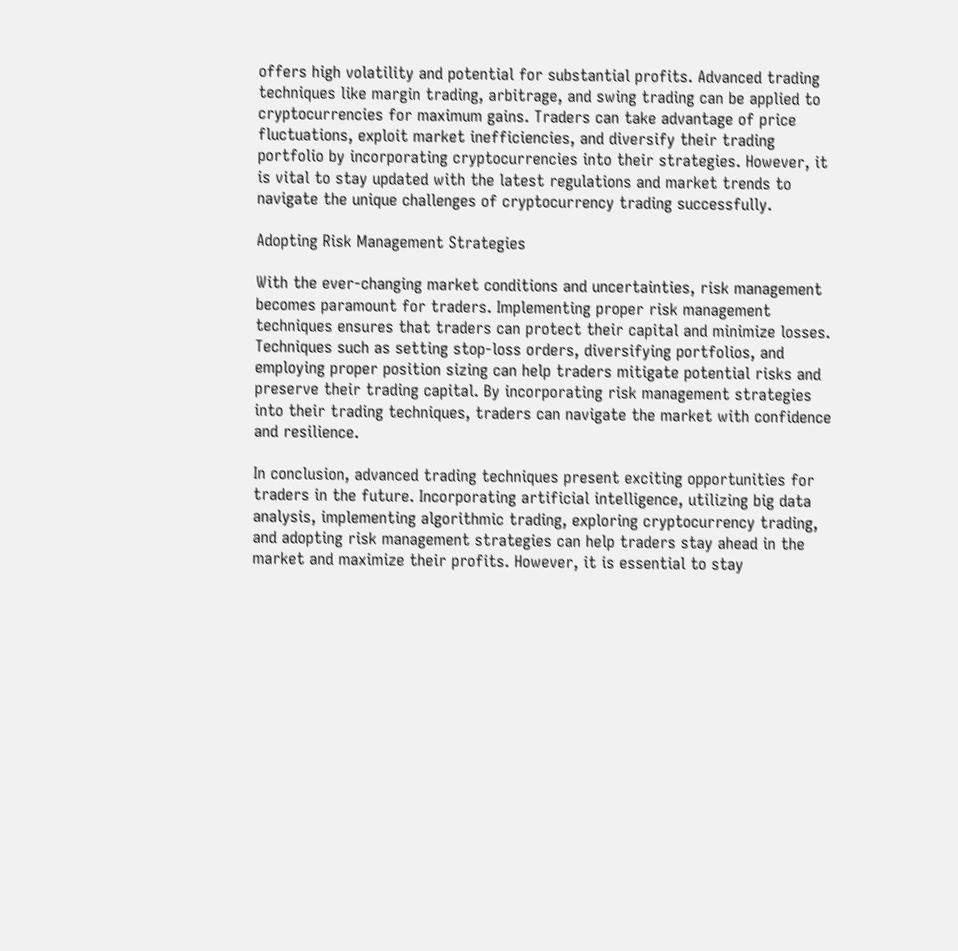offers high volatility and potential for substantial profits. Advanced trading techniques like margin trading, arbitrage, and swing trading can be applied to cryptocurrencies for maximum gains. Traders can take advantage of price fluctuations, exploit market inefficiencies, and diversify their trading portfolio by incorporating cryptocurrencies into their strategies. However, it is vital to stay updated with the latest regulations and market trends to navigate the unique challenges of cryptocurrency trading successfully.

Adopting Risk Management Strategies

With the ever-changing market conditions and uncertainties, risk management becomes paramount for traders. Implementing proper risk management techniques ensures that traders can protect their capital and minimize losses. Techniques such as setting stop-loss orders, diversifying portfolios, and employing proper position sizing can help traders mitigate potential risks and preserve their trading capital. By incorporating risk management strategies into their trading techniques, traders can navigate the market with confidence and resilience.

In conclusion, advanced trading techniques present exciting opportunities for traders in the future. Incorporating artificial intelligence, utilizing big data analysis, implementing algorithmic trading, exploring cryptocurrency trading, and adopting risk management strategies can help traders stay ahead in the market and maximize their profits. However, it is essential to stay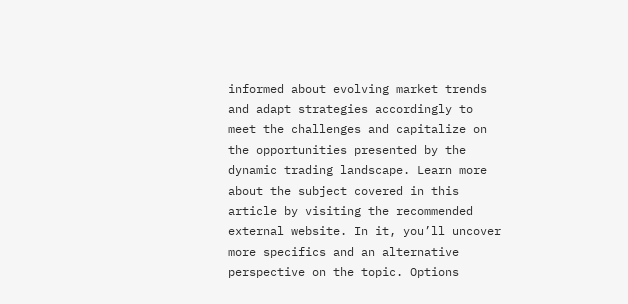informed about evolving market trends and adapt strategies accordingly to meet the challenges and capitalize on the opportunities presented by the dynamic trading landscape. Learn more about the subject covered in this article by visiting the recommended external website. In it, you’ll uncover more specifics and an alternative perspective on the topic. Options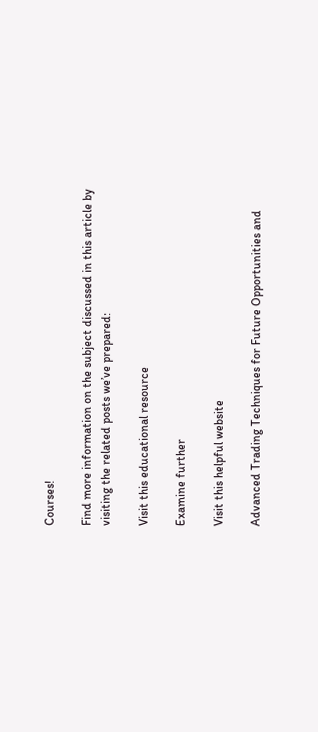Courses!

Find more information on the subject discussed in this article by visiting the related posts we’ve prepared:

Visit this educational resource

Examine further

Visit this helpful website

Advanced Trading Techniques for Future Opportunities and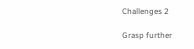Challenges 2

Grasp further